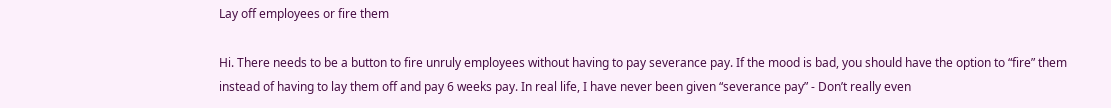Lay off employees or fire them

Hi. There needs to be a button to fire unruly employees without having to pay severance pay. If the mood is bad, you should have the option to “fire” them instead of having to lay them off and pay 6 weeks pay. In real life, I have never been given “severance pay” - Don’t really even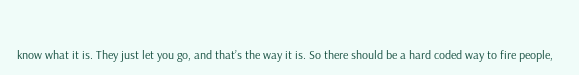know what it is. They just let you go, and that’s the way it is. So there should be a hard coded way to fire people,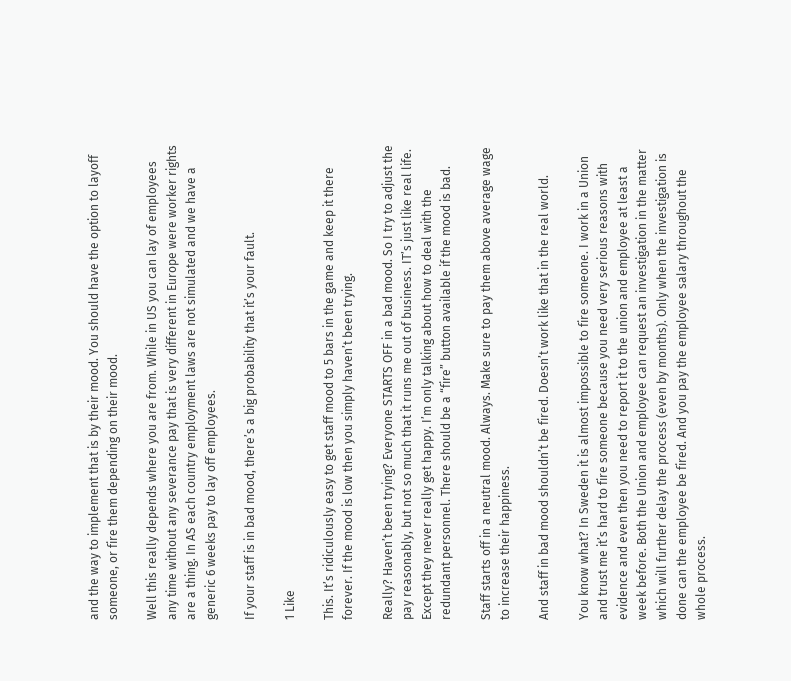and the way to implement that is by their mood. You should have the option to layoff someone, or fire them depending on their mood.

Well this really depends where you are from. While in US you can lay of employees any time without any severance pay that is very different in Europe were worker rights are a thing. In AS each country employment laws are not simulated and we have a generic 6 weeks pay to lay off employees.

If your staff is in bad mood, there’s a big probability that it’s your fault.

1 Like

This. It’s ridiculously easy to get staff mood to 5 bars in the game and keep it there forever. If the mood is low then you simply haven’t been trying.

Really? Haven’t been trying? Everyone STARTS OFF in a bad mood. So I try to adjust the pay reasonably, but not so much that it runs me out of business. IT’s just like real life. Except they never really get happy. I’m only talking about how to deal with the redundant personnel. There should be a “fire” button available if the mood is bad.

Staff starts off in a neutral mood. Always. Make sure to pay them above average wage to increase their happiness.

And staff in bad mood shouldn’t be fired. Doesn’t work like that in the real world.

You know what? In Sweden it is almost impossible to fire someone. I work in a Union and trust me it’s hard to fire someone because you need very serious reasons with evidence and even then you need to report it to the union and employee at least a week before. Both the Union and employee can request an investigation in the matter which will further delay the process (even by months). Only when the investigation is done can the employee be fired. And you pay the employee salary throughout the whole process.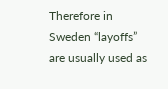Therefore in Sweden “layoffs” are usually used as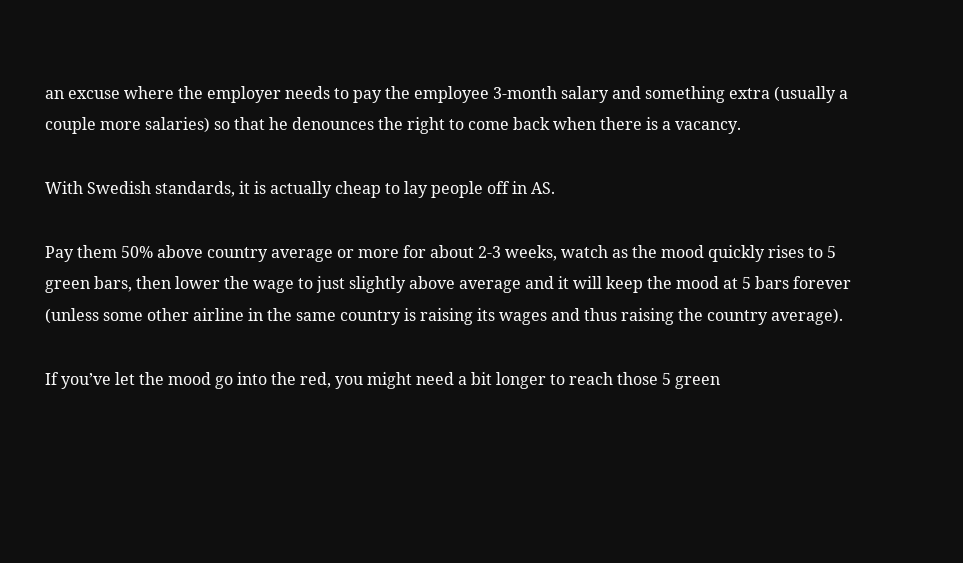an excuse where the employer needs to pay the employee 3-month salary and something extra (usually a couple more salaries) so that he denounces the right to come back when there is a vacancy.

With Swedish standards, it is actually cheap to lay people off in AS.

Pay them 50% above country average or more for about 2-3 weeks, watch as the mood quickly rises to 5 green bars, then lower the wage to just slightly above average and it will keep the mood at 5 bars forever (unless some other airline in the same country is raising its wages and thus raising the country average).

If you’ve let the mood go into the red, you might need a bit longer to reach those 5 green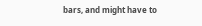bars, and might have to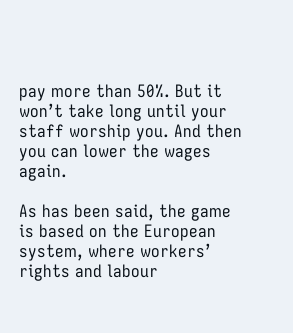pay more than 50%. But it won’t take long until your staff worship you. And then you can lower the wages again.

As has been said, the game is based on the European system, where workers’ rights and labour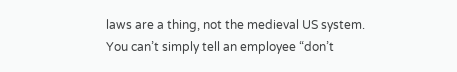laws are a thing, not the medieval US system. You can’t simply tell an employee “don’t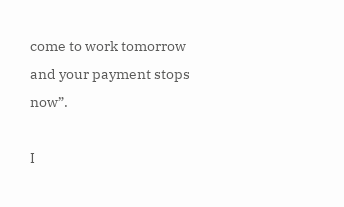come to work tomorrow and your payment stops now”.

I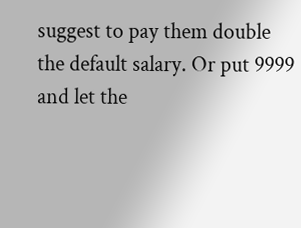suggest to pay them double the default salary. Or put 9999 and let the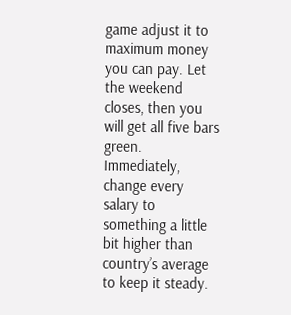game adjust it to maximum money you can pay. Let the weekend closes, then you will get all five bars green. Immediately, change every salary to something a little bit higher than country’s average to keep it steady.